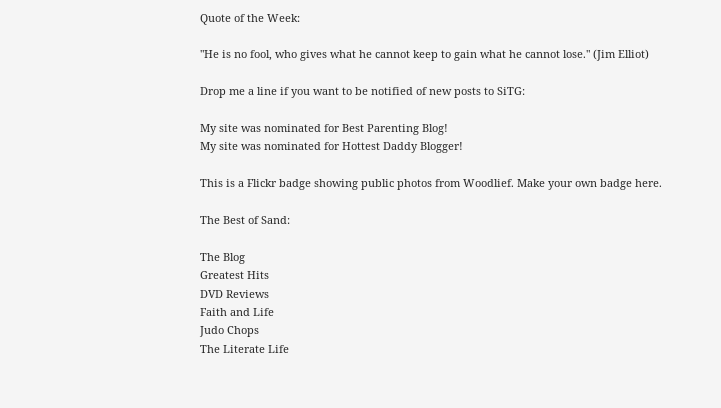Quote of the Week:

"He is no fool, who gives what he cannot keep to gain what he cannot lose." (Jim Elliot)

Drop me a line if you want to be notified of new posts to SiTG:

My site was nominated for Best Parenting Blog!
My site was nominated for Hottest Daddy Blogger!

This is a Flickr badge showing public photos from Woodlief. Make your own badge here.

The Best of Sand:

The Blog
Greatest Hits
DVD Reviews
Faith and Life
Judo Chops
The Literate Life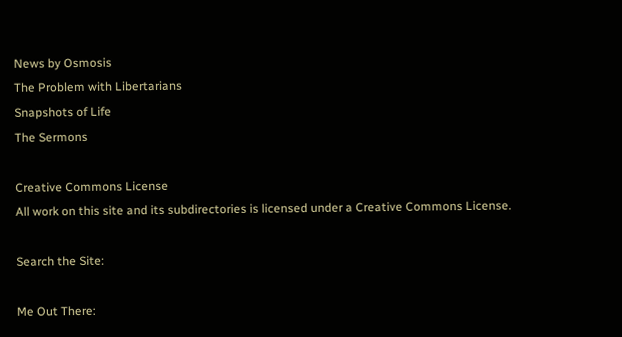News by Osmosis
The Problem with Libertarians
Snapshots of Life
The Sermons

Creative Commons License
All work on this site and its subdirectories is licensed under a Creative Commons License.

Search the Site:

Me Out There: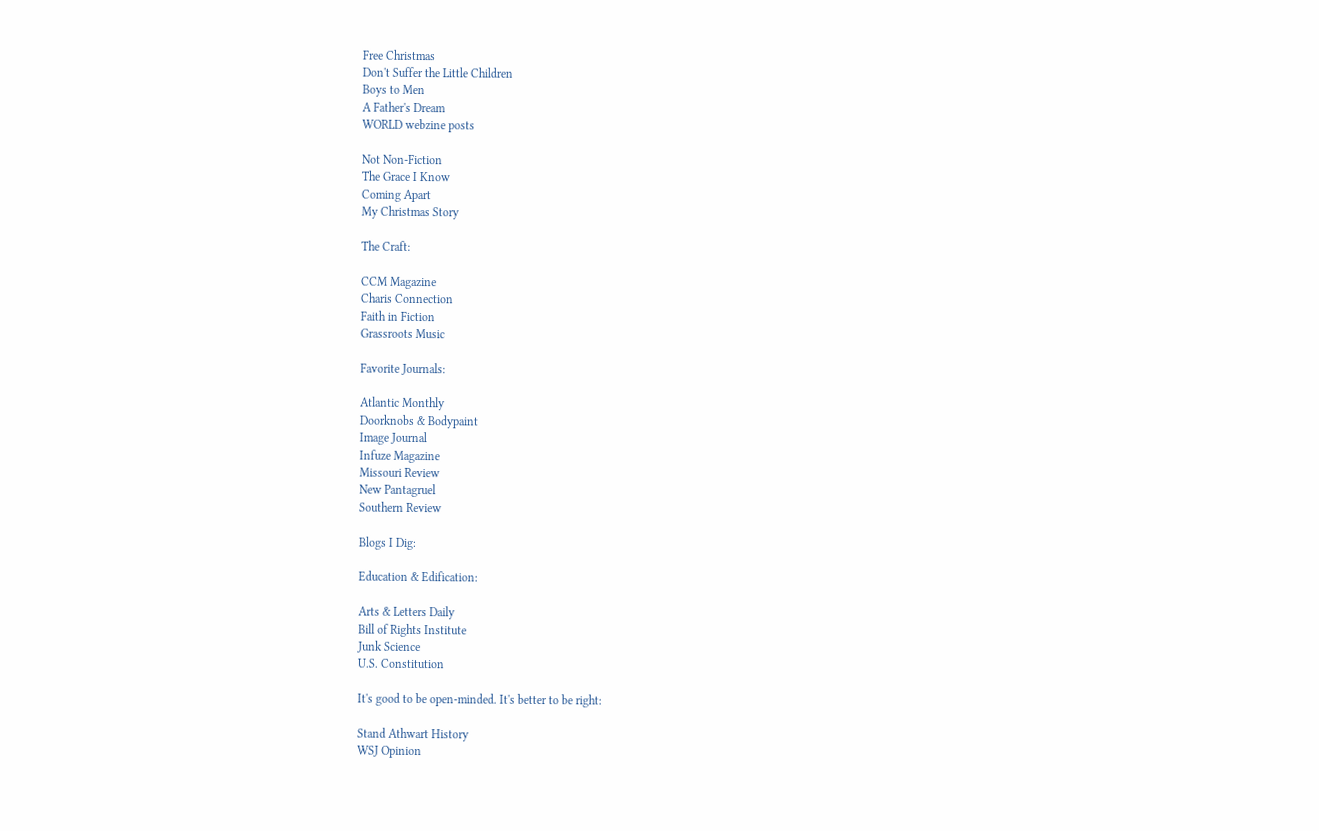Free Christmas
Don't Suffer the Little Children
Boys to Men
A Father's Dream
WORLD webzine posts

Not Non-Fiction
The Grace I Know
Coming Apart
My Christmas Story

The Craft:

CCM Magazine
Charis Connection
Faith in Fiction
Grassroots Music

Favorite Journals:

Atlantic Monthly
Doorknobs & Bodypaint
Image Journal
Infuze Magazine
Missouri Review
New Pantagruel
Southern Review

Blogs I Dig:

Education & Edification:

Arts & Letters Daily
Bill of Rights Institute
Junk Science
U.S. Constitution

It's good to be open-minded. It's better to be right:

Stand Athwart History
WSJ Opinion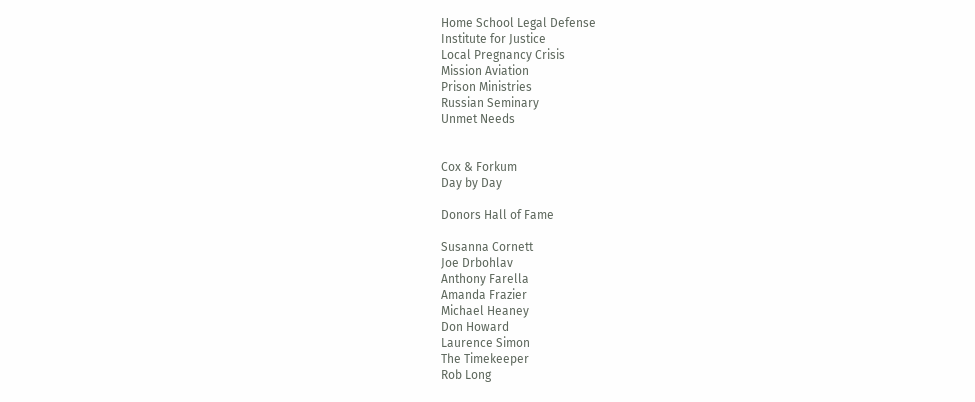Home School Legal Defense
Institute for Justice
Local Pregnancy Crisis
Mission Aviation
Prison Ministries
Russian Seminary
Unmet Needs


Cox & Forkum
Day by Day

Donors Hall of Fame

Susanna Cornett
Joe Drbohlav
Anthony Farella
Amanda Frazier
Michael Heaney
Don Howard
Laurence Simon
The Timekeeper
Rob Long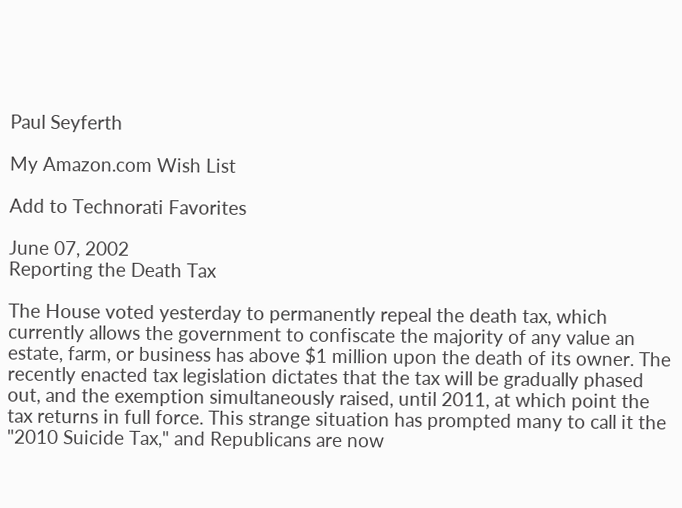Paul Seyferth

My Amazon.com Wish List

Add to Technorati Favorites

June 07, 2002
Reporting the Death Tax

The House voted yesterday to permanently repeal the death tax, which currently allows the government to confiscate the majority of any value an estate, farm, or business has above $1 million upon the death of its owner. The recently enacted tax legislation dictates that the tax will be gradually phased out, and the exemption simultaneously raised, until 2011, at which point the tax returns in full force. This strange situation has prompted many to call it the "2010 Suicide Tax," and Republicans are now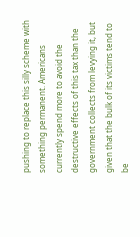pushing to replace this silly scheme with something permanent. Americans currently spend more to avoid the destructive effects of this tax than the government collects from levying it, but given that the bulk of its victims tend to be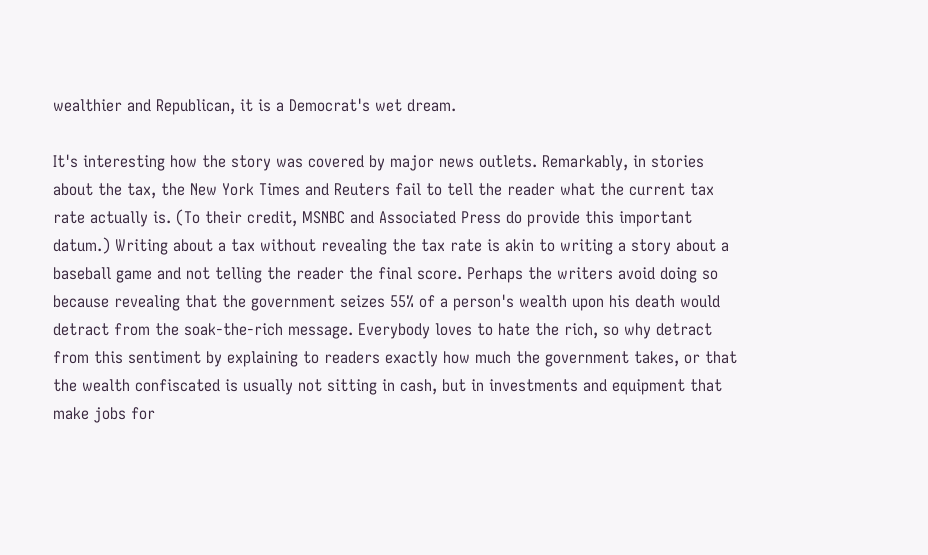wealthier and Republican, it is a Democrat's wet dream.

It's interesting how the story was covered by major news outlets. Remarkably, in stories about the tax, the New York Times and Reuters fail to tell the reader what the current tax rate actually is. (To their credit, MSNBC and Associated Press do provide this important datum.) Writing about a tax without revealing the tax rate is akin to writing a story about a baseball game and not telling the reader the final score. Perhaps the writers avoid doing so because revealing that the government seizes 55% of a person's wealth upon his death would detract from the soak-the-rich message. Everybody loves to hate the rich, so why detract from this sentiment by explaining to readers exactly how much the government takes, or that the wealth confiscated is usually not sitting in cash, but in investments and equipment that make jobs for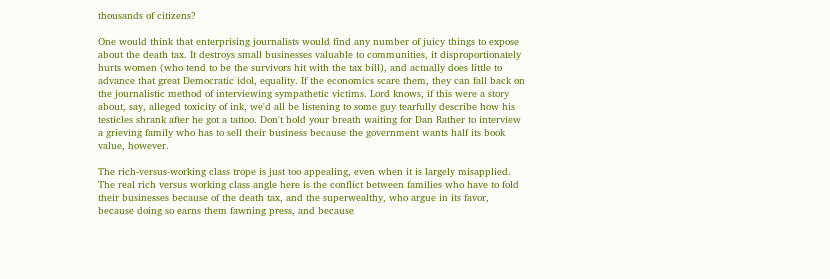thousands of citizens?

One would think that enterprising journalists would find any number of juicy things to expose about the death tax. It destroys small businesses valuable to communities, it disproportionately hurts women (who tend to be the survivors hit with the tax bill), and actually does little to advance that great Democratic idol, equality. If the economics scare them, they can fall back on the journalistic method of interviewing sympathetic victims. Lord knows, if this were a story about, say, alleged toxicity of ink, we'd all be listening to some guy tearfully describe how his testicles shrank after he got a tattoo. Don't hold your breath waiting for Dan Rather to interview a grieving family who has to sell their business because the government wants half its book value, however.

The rich-versus-working class trope is just too appealing, even when it is largely misapplied. The real rich versus working class angle here is the conflict between families who have to fold their businesses because of the death tax, and the superwealthy, who argue in its favor, because doing so earns them fawning press, and because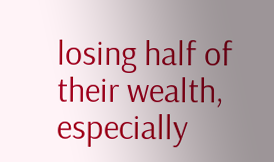losing half of their wealth, especially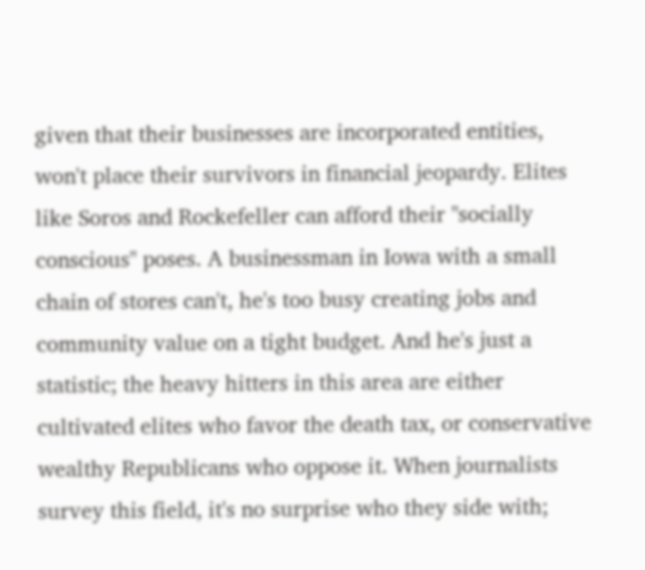given that their businesses are incorporated entities, won't place their survivors in financial jeopardy. Elites like Soros and Rockefeller can afford their "socially conscious" poses. A businessman in Iowa with a small chain of stores can't, he's too busy creating jobs and community value on a tight budget. And he's just a statistic; the heavy hitters in this area are either cultivated elites who favor the death tax, or conservative wealthy Republicans who oppose it. When journalists survey this field, it's no surprise who they side with;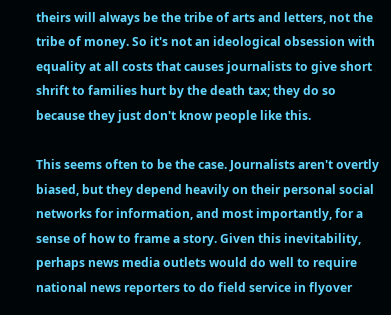theirs will always be the tribe of arts and letters, not the tribe of money. So it's not an ideological obsession with equality at all costs that causes journalists to give short shrift to families hurt by the death tax; they do so because they just don't know people like this.

This seems often to be the case. Journalists aren't overtly biased, but they depend heavily on their personal social networks for information, and most importantly, for a sense of how to frame a story. Given this inevitability, perhaps news media outlets would do well to require national news reporters to do field service in flyover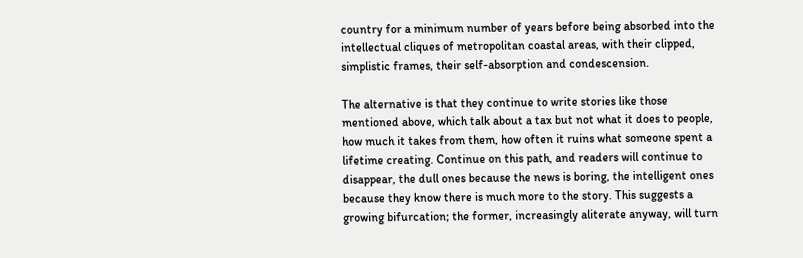country for a minimum number of years before being absorbed into the intellectual cliques of metropolitan coastal areas, with their clipped, simplistic frames, their self-absorption and condescension.

The alternative is that they continue to write stories like those mentioned above, which talk about a tax but not what it does to people, how much it takes from them, how often it ruins what someone spent a lifetime creating. Continue on this path, and readers will continue to disappear, the dull ones because the news is boring, the intelligent ones because they know there is much more to the story. This suggests a growing bifurcation; the former, increasingly aliterate anyway, will turn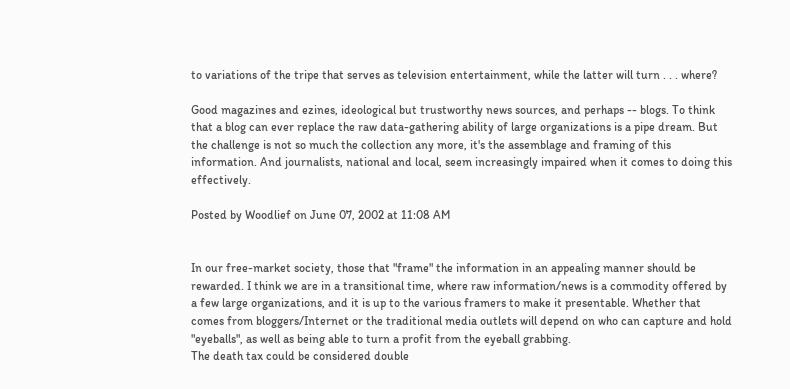to variations of the tripe that serves as television entertainment, while the latter will turn . . . where?

Good magazines and ezines, ideological but trustworthy news sources, and perhaps -- blogs. To think that a blog can ever replace the raw data-gathering ability of large organizations is a pipe dream. But the challenge is not so much the collection any more, it's the assemblage and framing of this information. And journalists, national and local, seem increasingly impaired when it comes to doing this effectively.

Posted by Woodlief on June 07, 2002 at 11:08 AM


In our free-market society, those that "frame" the information in an appealing manner should be rewarded. I think we are in a transitional time, where raw information/news is a commodity offered by a few large organizations, and it is up to the various framers to make it presentable. Whether that comes from bloggers/Internet or the traditional media outlets will depend on who can capture and hold "eyeballs", as well as being able to turn a profit from the eyeball grabbing.
The death tax could be considered double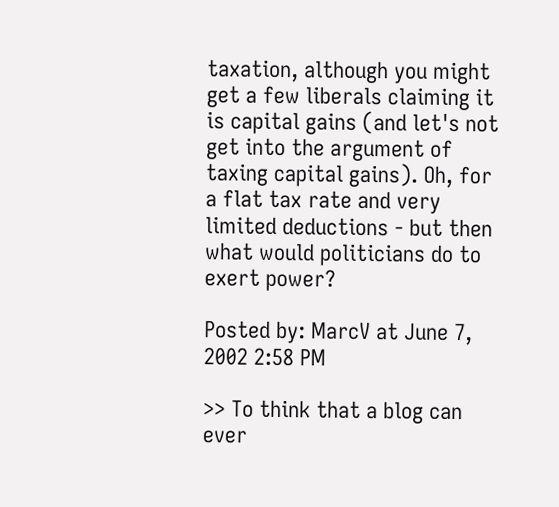taxation, although you might get a few liberals claiming it is capital gains (and let's not get into the argument of taxing capital gains). Oh, for a flat tax rate and very limited deductions - but then what would politicians do to exert power?

Posted by: MarcV at June 7, 2002 2:58 PM

>> To think that a blog can ever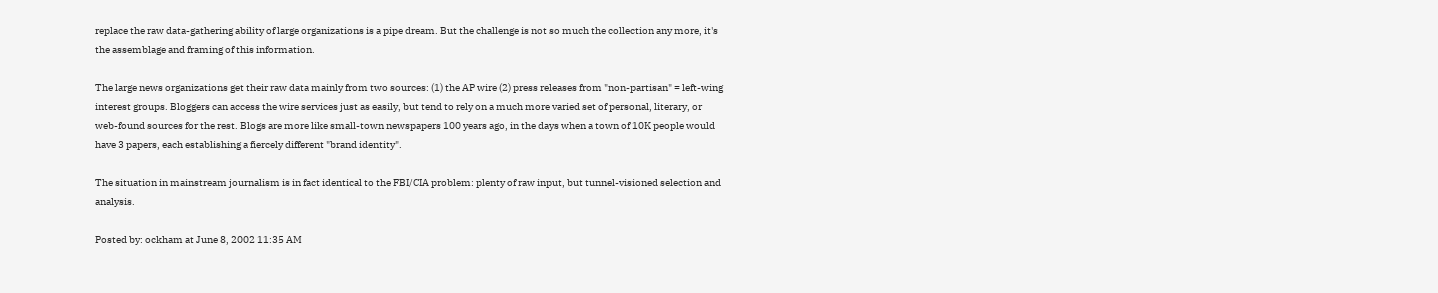replace the raw data-gathering ability of large organizations is a pipe dream. But the challenge is not so much the collection any more, it's the assemblage and framing of this information.

The large news organizations get their raw data mainly from two sources: (1) the AP wire (2) press releases from "non-partisan" = left-wing interest groups. Bloggers can access the wire services just as easily, but tend to rely on a much more varied set of personal, literary, or web-found sources for the rest. Blogs are more like small-town newspapers 100 years ago, in the days when a town of 10K people would have 3 papers, each establishing a fiercely different "brand identity".

The situation in mainstream journalism is in fact identical to the FBI/CIA problem: plenty of raw input, but tunnel-visioned selection and analysis.

Posted by: ockham at June 8, 2002 11:35 AM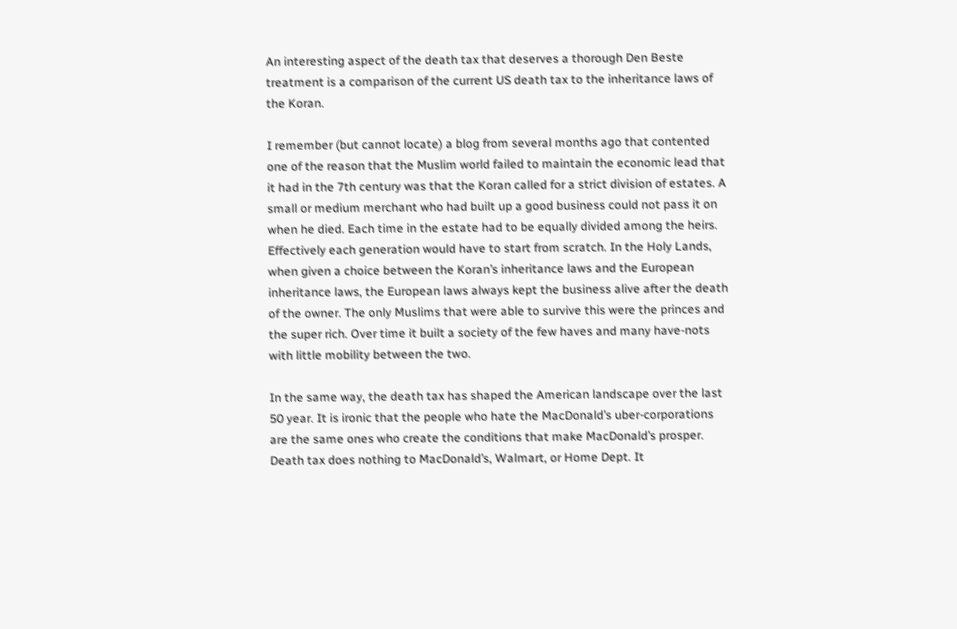An interesting aspect of the death tax that deserves a thorough Den Beste treatment is a comparison of the current US death tax to the inheritance laws of the Koran.

I remember (but cannot locate) a blog from several months ago that contented one of the reason that the Muslim world failed to maintain the economic lead that it had in the 7th century was that the Koran called for a strict division of estates. A small or medium merchant who had built up a good business could not pass it on when he died. Each time in the estate had to be equally divided among the heirs. Effectively each generation would have to start from scratch. In the Holy Lands, when given a choice between the Koran’s inheritance laws and the European inheritance laws, the European laws always kept the business alive after the death of the owner. The only Muslims that were able to survive this were the princes and the super rich. Over time it built a society of the few haves and many have-nots with little mobility between the two.

In the same way, the death tax has shaped the American landscape over the last 50 year. It is ironic that the people who hate the MacDonald’s uber-corporations are the same ones who create the conditions that make MacDonald’s prosper. Death tax does nothing to MacDonald’s, Walmart, or Home Dept. It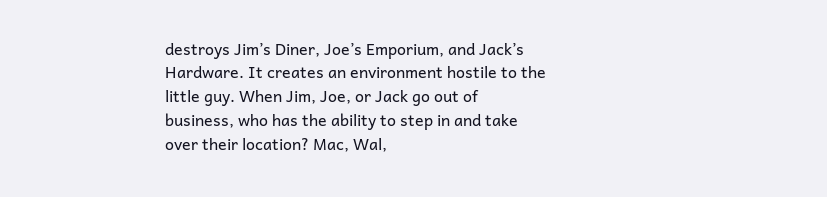destroys Jim’s Diner, Joe’s Emporium, and Jack’s Hardware. It creates an environment hostile to the little guy. When Jim, Joe, or Jack go out of business, who has the ability to step in and take over their location? Mac, Wal,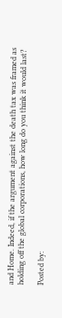and Home. Indeed, if the argument against the death tax was framed as holding off the global corporations, how long do you think it would last?

Posted by: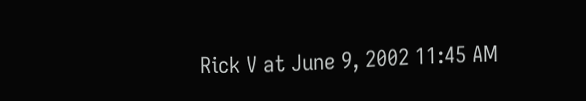Rick V at June 9, 2002 11:45 AM